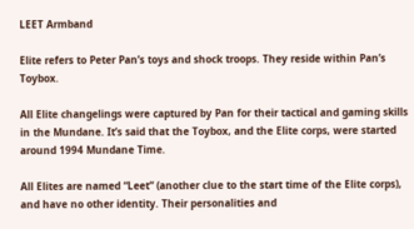LEET Armband

Elite refers to Peter Pan’s toys and shock troops. They reside within Pan’s Toybox.

All Elite changelings were captured by Pan for their tactical and gaming skills in the Mundane. It’s said that the Toybox, and the Elite corps, were started around 1994 Mundane Time.

All Elites are named “Leet” (another clue to the start time of the Elite corps), and have no other identity. Their personalities and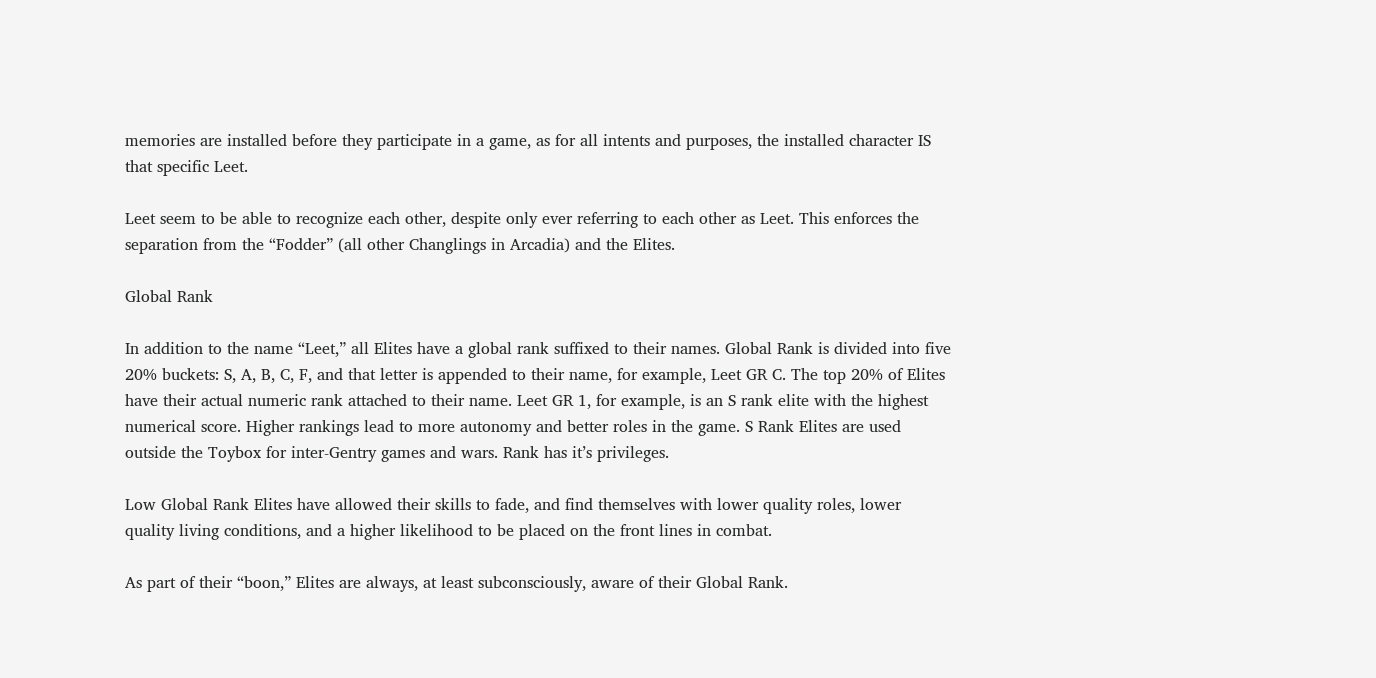memories are installed before they participate in a game, as for all intents and purposes, the installed character IS that specific Leet.

Leet seem to be able to recognize each other, despite only ever referring to each other as Leet. This enforces the separation from the “Fodder” (all other Changlings in Arcadia) and the Elites.

Global Rank

In addition to the name “Leet,” all Elites have a global rank suffixed to their names. Global Rank is divided into five 20% buckets: S, A, B, C, F, and that letter is appended to their name, for example, Leet GR C. The top 20% of Elites have their actual numeric rank attached to their name. Leet GR 1, for example, is an S rank elite with the highest numerical score. Higher rankings lead to more autonomy and better roles in the game. S Rank Elites are used outside the Toybox for inter-Gentry games and wars. Rank has it’s privileges.

Low Global Rank Elites have allowed their skills to fade, and find themselves with lower quality roles, lower quality living conditions, and a higher likelihood to be placed on the front lines in combat.

As part of their “boon,” Elites are always, at least subconsciously, aware of their Global Rank.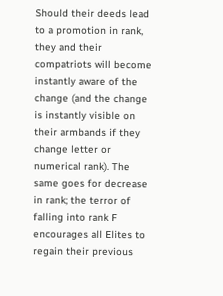Should their deeds lead to a promotion in rank, they and their compatriots will become instantly aware of the change (and the change is instantly visible on their armbands if they change letter or numerical rank). The same goes for decrease in rank; the terror of falling into rank F encourages all Elites to regain their previous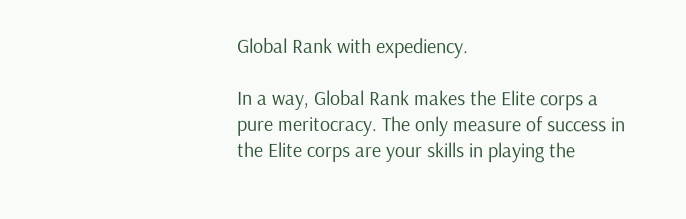Global Rank with expediency.

In a way, Global Rank makes the Elite corps a pure meritocracy. The only measure of success in the Elite corps are your skills in playing the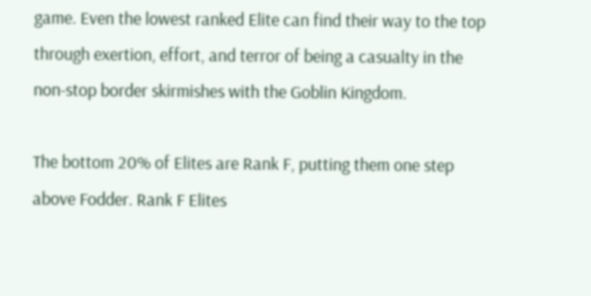game. Even the lowest ranked Elite can find their way to the top through exertion, effort, and terror of being a casualty in the non-stop border skirmishes with the Goblin Kingdom.

The bottom 20% of Elites are Rank F, putting them one step above Fodder. Rank F Elites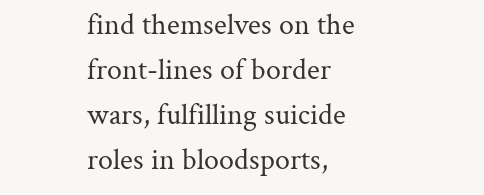find themselves on the front-lines of border wars, fulfilling suicide roles in bloodsports,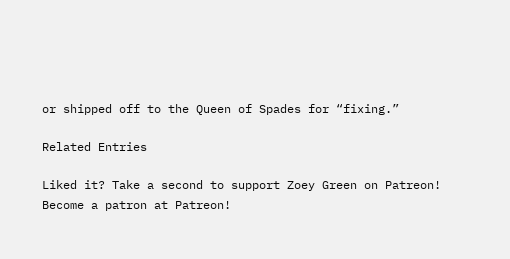or shipped off to the Queen of Spades for “fixing.”

Related Entries

Liked it? Take a second to support Zoey Green on Patreon!
Become a patron at Patreon!